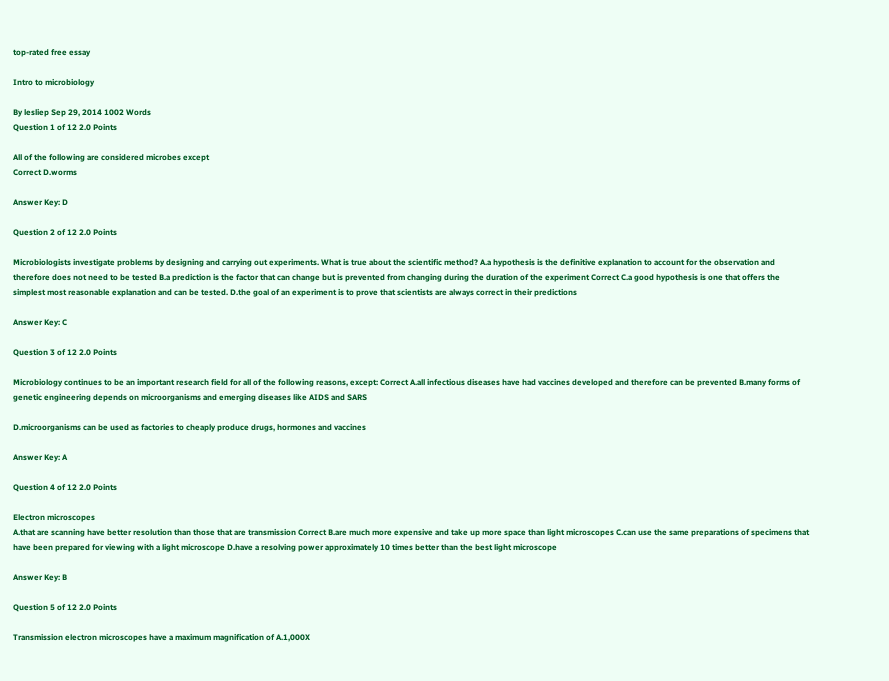top-rated free essay

Intro to microbiology

By lesliep Sep 29, 2014 1002 Words
Question 1 of 12 2.0 Points

All of the following are considered microbes except
Correct D.worms

Answer Key: D

Question 2 of 12 2.0 Points

Microbiologists investigate problems by designing and carrying out experiments. What is true about the scientific method? A.a hypothesis is the definitive explanation to account for the observation and therefore does not need to be tested B.a prediction is the factor that can change but is prevented from changing during the duration of the experiment Correct C.a good hypothesis is one that offers the simplest most reasonable explanation and can be tested. D.the goal of an experiment is to prove that scientists are always correct in their predictions

Answer Key: C

Question 3 of 12 2.0 Points

Microbiology continues to be an important research field for all of the following reasons, except: Correct A.all infectious diseases have had vaccines developed and therefore can be prevented B.many forms of genetic engineering depends on microorganisms and emerging diseases like AIDS and SARS

D.microorganisms can be used as factories to cheaply produce drugs, hormones and vaccines

Answer Key: A

Question 4 of 12 2.0 Points

Electron microscopes
A.that are scanning have better resolution than those that are transmission Correct B.are much more expensive and take up more space than light microscopes C.can use the same preparations of specimens that have been prepared for viewing with a light microscope D.have a resolving power approximately 10 times better than the best light microscope

Answer Key: B

Question 5 of 12 2.0 Points

Transmission electron microscopes have a maximum magnification of A.1,000X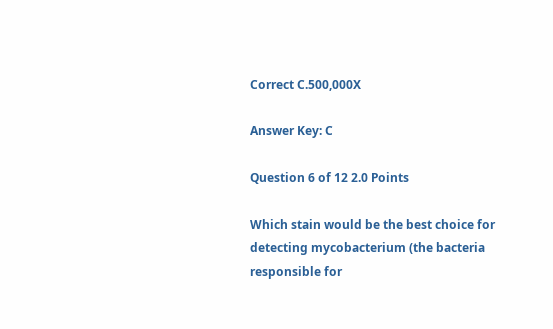Correct C.500,000X

Answer Key: C

Question 6 of 12 2.0 Points

Which stain would be the best choice for detecting mycobacterium (the bacteria responsible for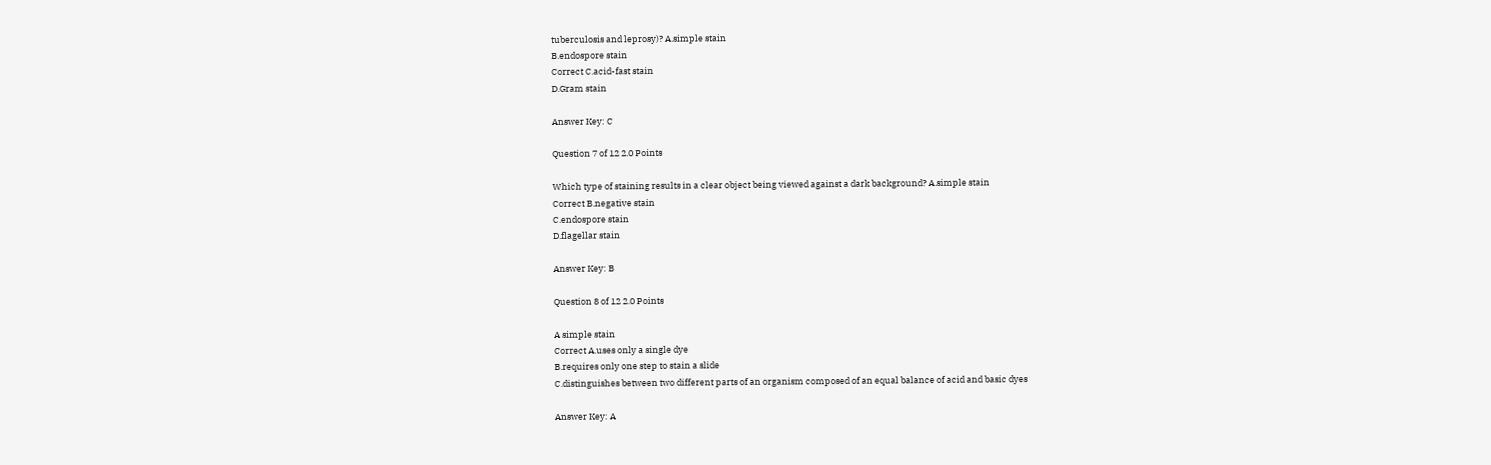tuberculosis and leprosy)? A.simple stain
B.endospore stain
Correct C.acid-fast stain
D.Gram stain

Answer Key: C

Question 7 of 12 2.0 Points

Which type of staining results in a clear object being viewed against a dark background? A.simple stain
Correct B.negative stain
C.endospore stain
D.flagellar stain

Answer Key: B

Question 8 of 12 2.0 Points

A simple stain
Correct A.uses only a single dye
B.requires only one step to stain a slide
C.distinguishes between two different parts of an organism composed of an equal balance of acid and basic dyes

Answer Key: A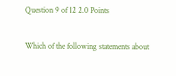Question 9 of 12 2.0 Points

Which of the following statements about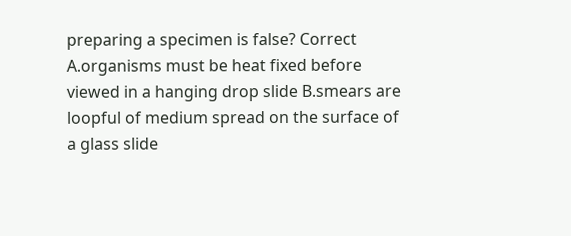preparing a specimen is false? Correct A.organisms must be heat fixed before viewed in a hanging drop slide B.smears are loopful of medium spread on the surface of a glass slide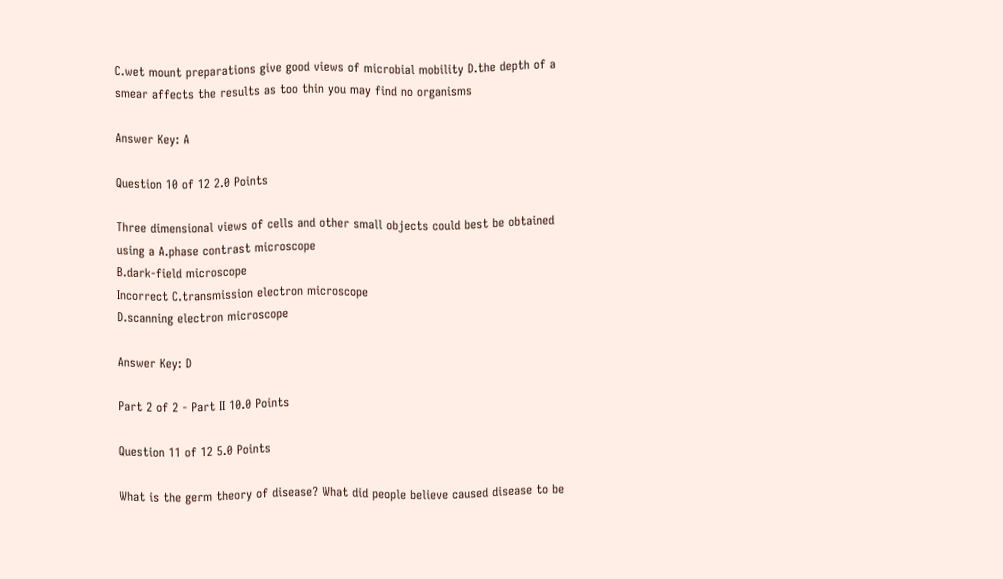C.wet mount preparations give good views of microbial mobility D.the depth of a smear affects the results as too thin you may find no organisms

Answer Key: A

Question 10 of 12 2.0 Points

Three dimensional views of cells and other small objects could best be obtained using a A.phase contrast microscope
B.dark-field microscope
Incorrect C.transmission electron microscope
D.scanning electron microscope

Answer Key: D

Part 2 of 2 - Part II 10.0 Points

Question 11 of 12 5.0 Points

What is the germ theory of disease? What did people believe caused disease to be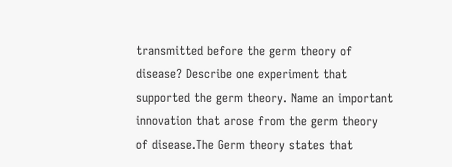transmitted before the germ theory of disease? Describe one experiment that supported the germ theory. Name an important innovation that arose from the germ theory of disease.The Germ theory states that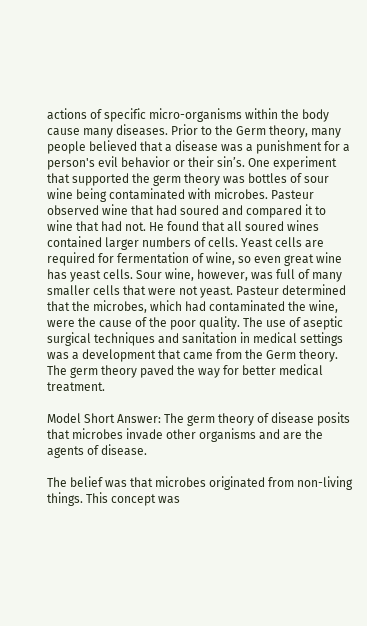actions of specific micro-organisms within the body cause many diseases. Prior to the Germ theory, many people believed that a disease was a punishment for a person's evil behavior or their sin’s. One experiment that supported the germ theory was bottles of sour wine being contaminated with microbes. Pasteur observed wine that had soured and compared it to wine that had not. He found that all soured wines contained larger numbers of cells. Yeast cells are required for fermentation of wine, so even great wine has yeast cells. Sour wine, however, was full of many smaller cells that were not yeast. Pasteur determined that the microbes, which had contaminated the wine, were the cause of the poor quality. The use of aseptic surgical techniques and sanitation in medical settings was a development that came from the Germ theory. The germ theory paved the way for better medical treatment.

Model Short Answer: The germ theory of disease posits that microbes invade other organisms and are the agents of disease.

The belief was that microbes originated from non-living things. This concept was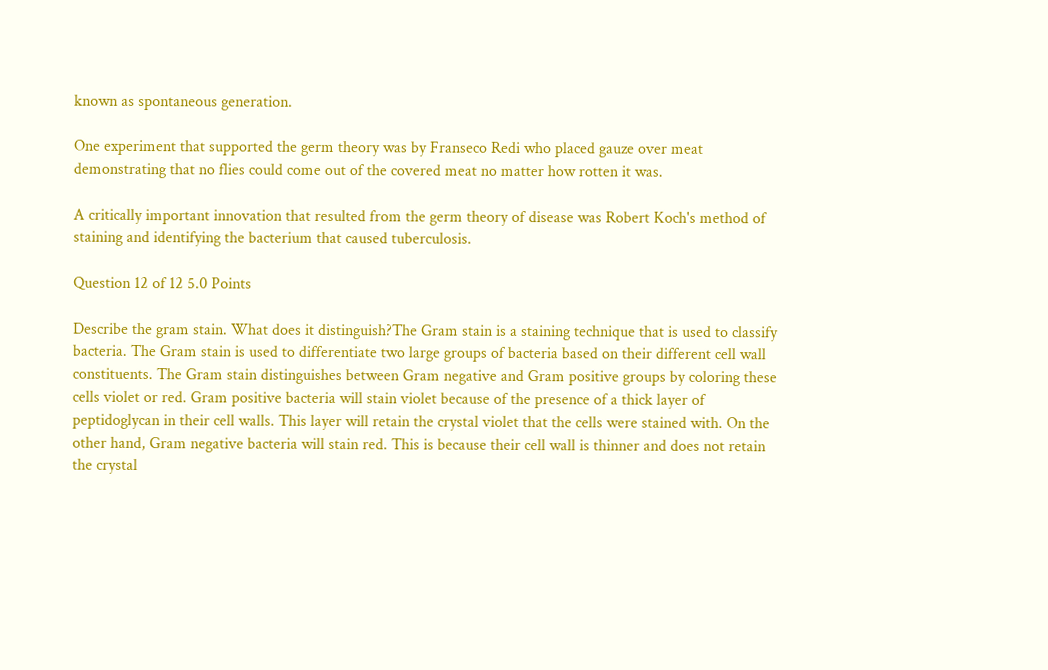known as spontaneous generation.

One experiment that supported the germ theory was by Franseco Redi who placed gauze over meat demonstrating that no flies could come out of the covered meat no matter how rotten it was.

A critically important innovation that resulted from the germ theory of disease was Robert Koch's method of staining and identifying the bacterium that caused tuberculosis.

Question 12 of 12 5.0 Points

Describe the gram stain. What does it distinguish?The Gram stain is a staining technique that is used to classify bacteria. The Gram stain is used to differentiate two large groups of bacteria based on their different cell wall constituents. The Gram stain distinguishes between Gram negative and Gram positive groups by coloring these cells violet or red. Gram positive bacteria will stain violet because of the presence of a thick layer of peptidoglycan in their cell walls. This layer will retain the crystal violet that the cells were stained with. On the other hand, Gram negative bacteria will stain red. This is because their cell wall is thinner and does not retain the crystal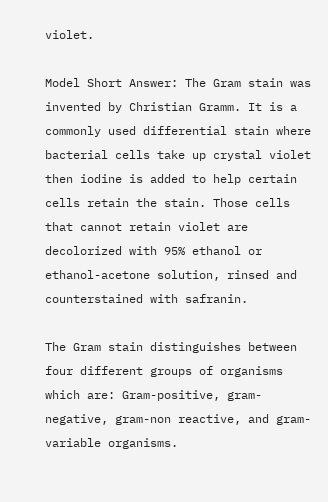violet.

Model Short Answer: The Gram stain was invented by Christian Gramm. It is a commonly used differential stain where bacterial cells take up crystal violet then iodine is added to help certain cells retain the stain. Those cells that cannot retain violet are decolorized with 95% ethanol or ethanol-acetone solution, rinsed and counterstained with safranin.

The Gram stain distinguishes between four different groups of organisms which are: Gram-positive, gram-negative, gram-non reactive, and gram-variable organisms.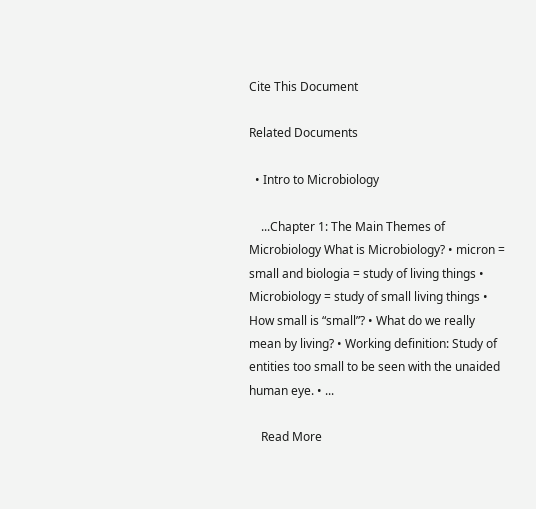Cite This Document

Related Documents

  • Intro to Microbiology

    ...Chapter 1: The Main Themes of Microbiology What is Microbiology? • micron = small and biologia = study of living things • Microbiology = study of small living things • How small is “small”? • What do we really mean by living? • Working definition: Study of entities too small to be seen with the unaided human eye. • ...

    Read More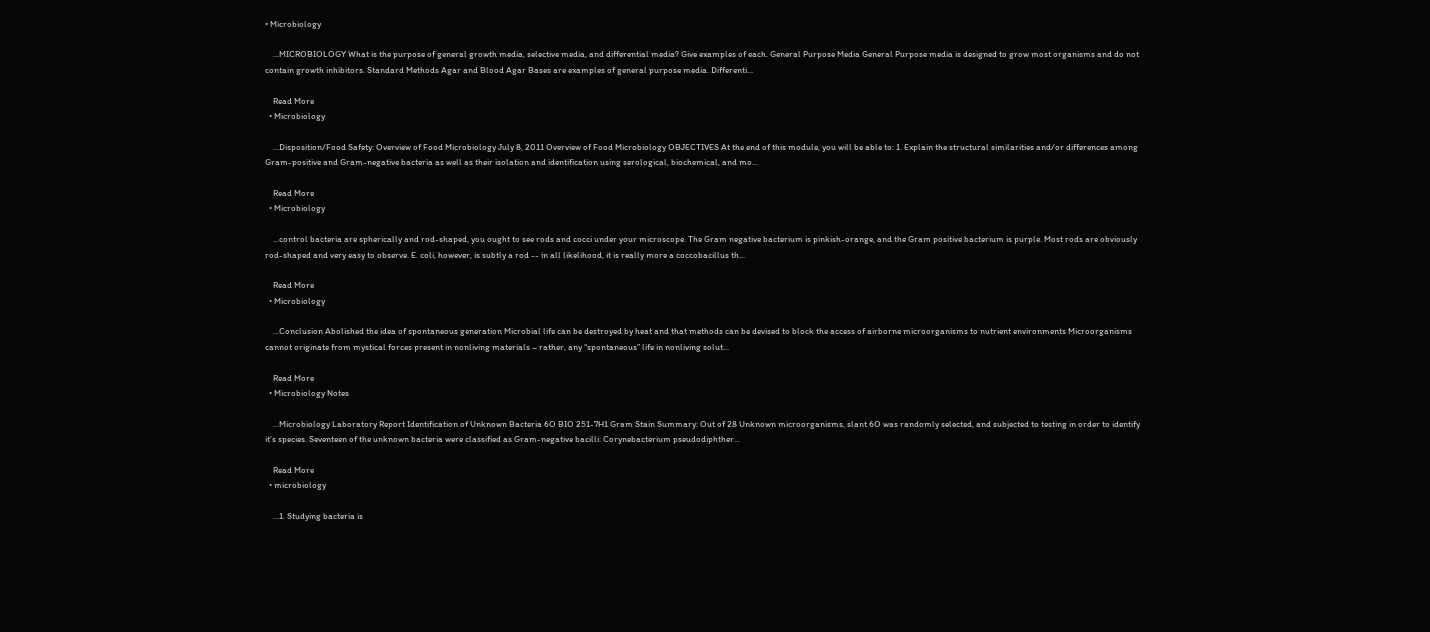• Microbiology

    ...MICROBIOLOGY What is the purpose of general growth media, selective media, and differential media? Give examples of each. General Purpose Media General Purpose media is designed to grow most organisms and do not contain growth inhibitors. Standard Methods Agar and Blood Agar Bases are examples of general purpose media. Differenti...

    Read More
  • Microbiology

    ...Disposition/Food Safety: Overview of Food Microbiology July 8, 2011 Overview of Food Microbiology OBJECTIVES At the end of this module, you will be able to: 1. Explain the structural similarities and/or differences among Gram-positive and Gram-negative bacteria as well as their isolation and identification using serological, biochemical, and mo...

    Read More
  • Microbiology

    ...control bacteria are spherically and rod-shaped, you ought to see rods and cocci under your microscope. The Gram negative bacterium is pinkish-orange, and the Gram positive bacterium is purple. Most rods are obviously rod-shaped and very easy to observe. E. coli, however, is subtly a rod -- in all likelihood, it is really more a coccobacillus th...

    Read More
  • Microbiology

    ...Conclusion Abolished the idea of spontaneous generation Microbial life can be destroyed by heat and that methods can be devised to block the access of airborne microorganisms to nutrient environments Microorganisms cannot originate from mystical forces present in nonliving materials – rather, any “spontaneous” life in nonliving solut...

    Read More
  • Microbiology Notes

    ...Microbiology Laboratory Report Identification of Unknown Bacteria 6O BIO 251-7H1 Gram Stain Summary: Out of 28 Unknown microorganisms, slant 6O was randomly selected, and subjected to testing in order to identify it’s species. Seventeen of the unknown bacteria were classified as Gram-negative bacilli: Corynebacterium pseudodiphther...

    Read More
  • microbiology

    ...1. Studying bacteria is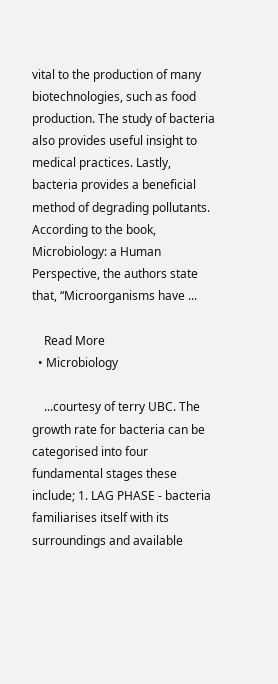vital to the production of many biotechnologies, such as food production. The study of bacteria also provides useful insight to medical practices. Lastly, bacteria provides a beneficial method of degrading pollutants. According to the book, Microbiology: a Human Perspective, the authors state that, “Microorganisms have ...

    Read More
  • Microbiology

    ...courtesy of terry UBC. The growth rate for bacteria can be categorised into four fundamental stages these include; 1. LAG PHASE - bacteria familiarises itself with its surroundings and available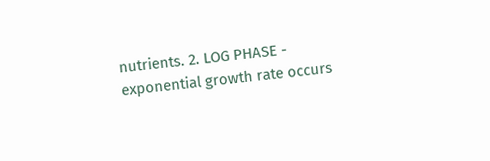nutrients. 2. LOG PHASE - exponential growth rate occurs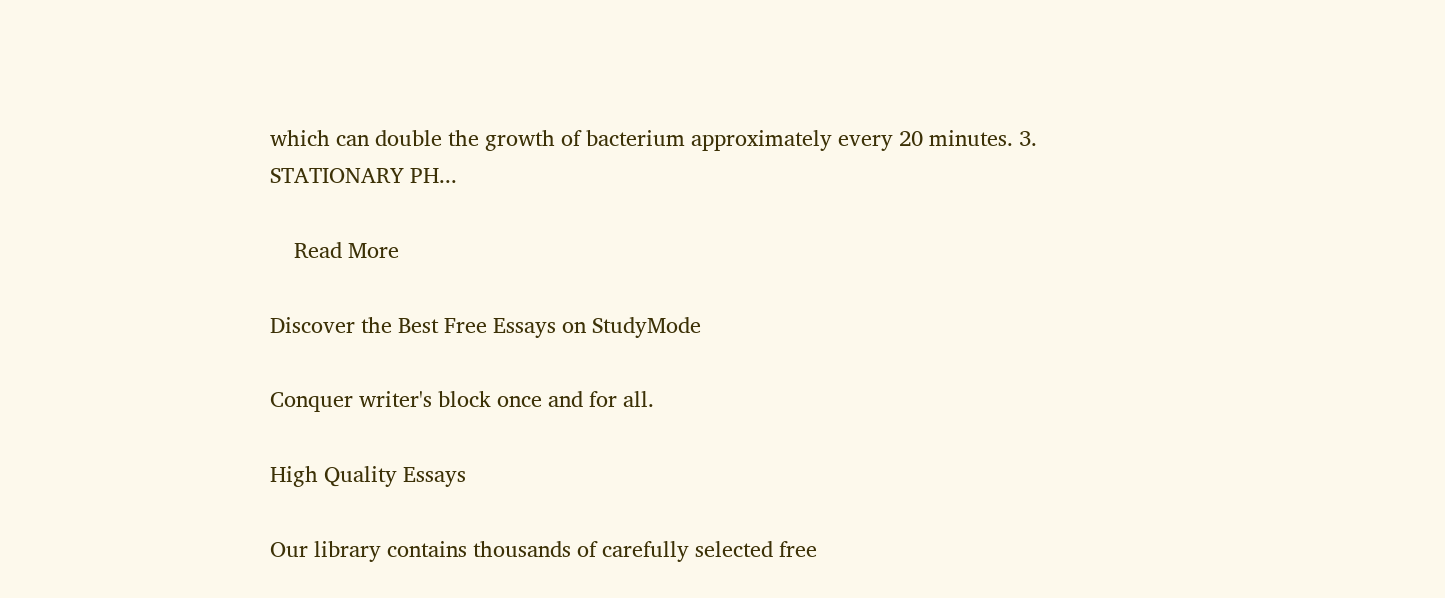which can double the growth of bacterium approximately every 20 minutes. 3. STATIONARY PH...

    Read More

Discover the Best Free Essays on StudyMode

Conquer writer's block once and for all.

High Quality Essays

Our library contains thousands of carefully selected free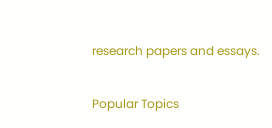research papers and essays.

Popular Topics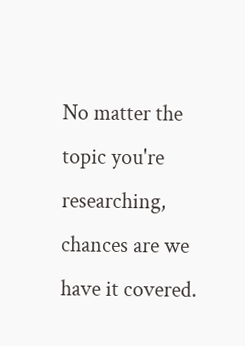No matter the topic you're researching, chances are we have it covered.